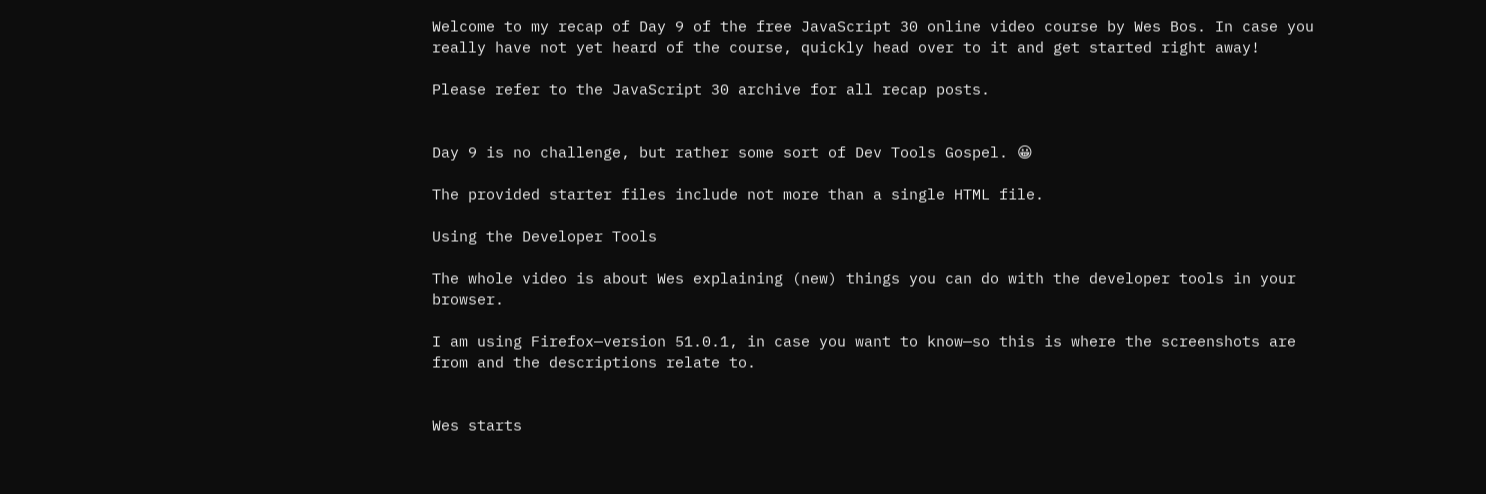Welcome to my recap of Day 9 of the free JavaScript 30 online video course by Wes Bos. In case you really have not yet heard of the course, quickly head over to it and get started right away!

Please refer to the JavaScript 30 archive for all recap posts.


Day 9 is no challenge, but rather some sort of Dev Tools Gospel. 😀

The provided starter files include not more than a single HTML file.

Using the Developer Tools

The whole video is about Wes explaining (new) things you can do with the developer tools in your browser.

I am using Firefox—version 51.0.1, in case you want to know—so this is where the screenshots are from and the descriptions relate to.


Wes starts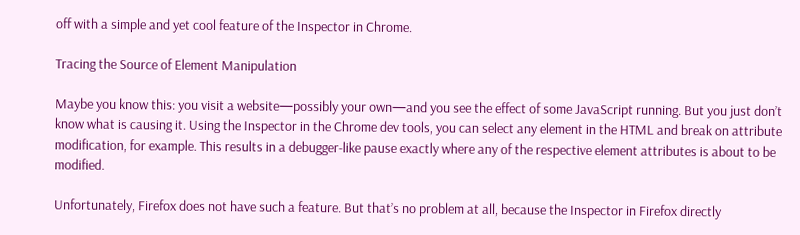off with a simple and yet cool feature of the Inspector in Chrome.

Tracing the Source of Element Manipulation

Maybe you know this: you visit a website—possibly your own—and you see the effect of some JavaScript running. But you just don’t know what is causing it. Using the Inspector in the Chrome dev tools, you can select any element in the HTML and break on attribute modification, for example. This results in a debugger-like pause exactly where any of the respective element attributes is about to be modified.

Unfortunately, Firefox does not have such a feature. But that’s no problem at all, because the Inspector in Firefox directly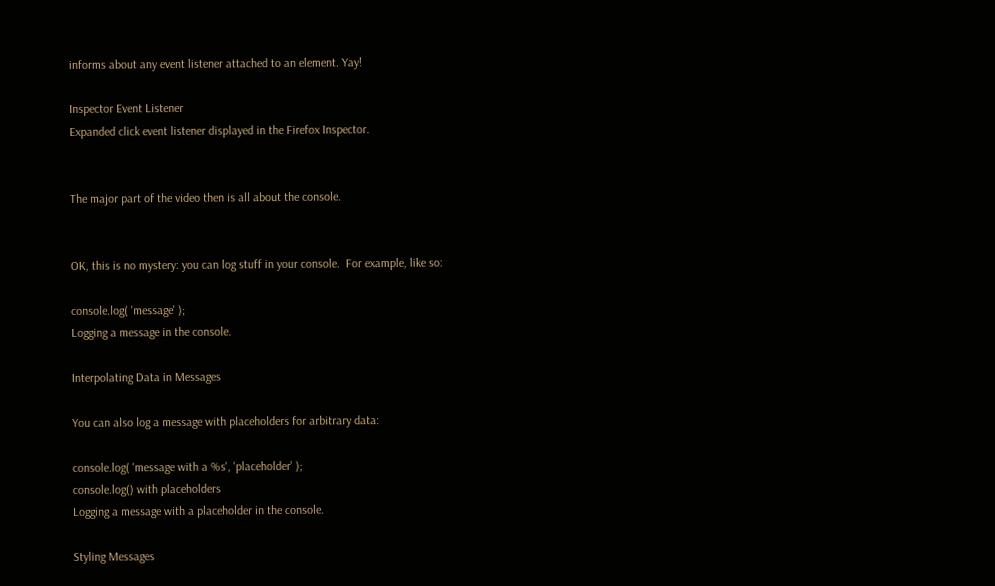informs about any event listener attached to an element. Yay!

Inspector Event Listener
Expanded click event listener displayed in the Firefox Inspector.


The major part of the video then is all about the console.


OK, this is no mystery: you can log stuff in your console.  For example, like so:

console.log( 'message' );
Logging a message in the console.

Interpolating Data in Messages

You can also log a message with placeholders for arbitrary data:

console.log( 'message with a %s', 'placeholder' );
console.log() with placeholders
Logging a message with a placeholder in the console.

Styling Messages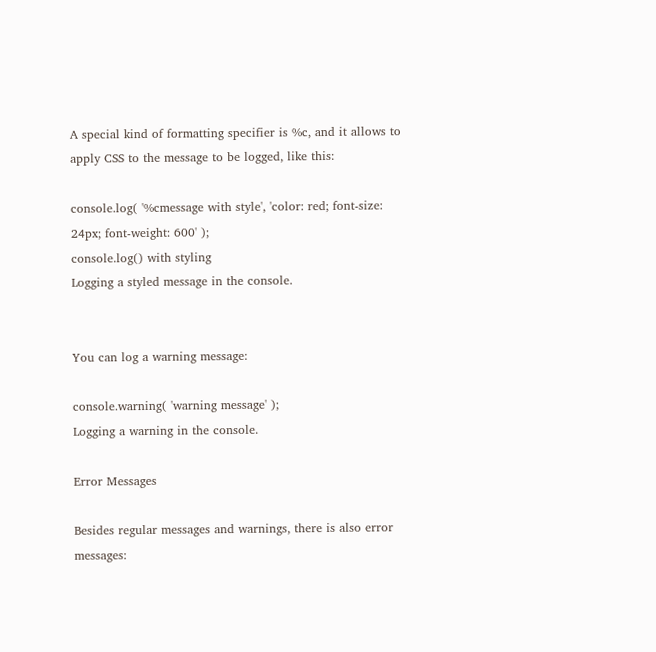A special kind of formatting specifier is %c, and it allows to apply CSS to the message to be logged, like this:

console.log( '%cmessage with style', 'color: red; font-size: 24px; font-weight: 600' );
console.log() with styling
Logging a styled message in the console.


You can log a warning message:

console.warning( 'warning message' );
Logging a warning in the console.

Error Messages

Besides regular messages and warnings, there is also error messages: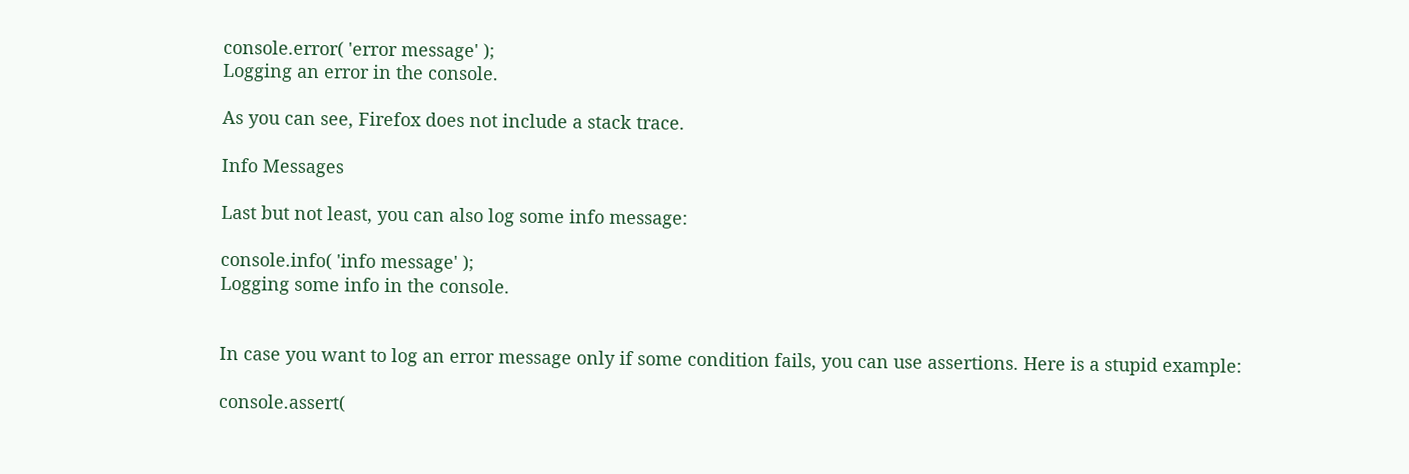console.error( 'error message' );
Logging an error in the console.

As you can see, Firefox does not include a stack trace.

Info Messages

Last but not least, you can also log some info message:

console.info( 'info message' );
Logging some info in the console.


In case you want to log an error message only if some condition fails, you can use assertions. Here is a stupid example:

console.assert(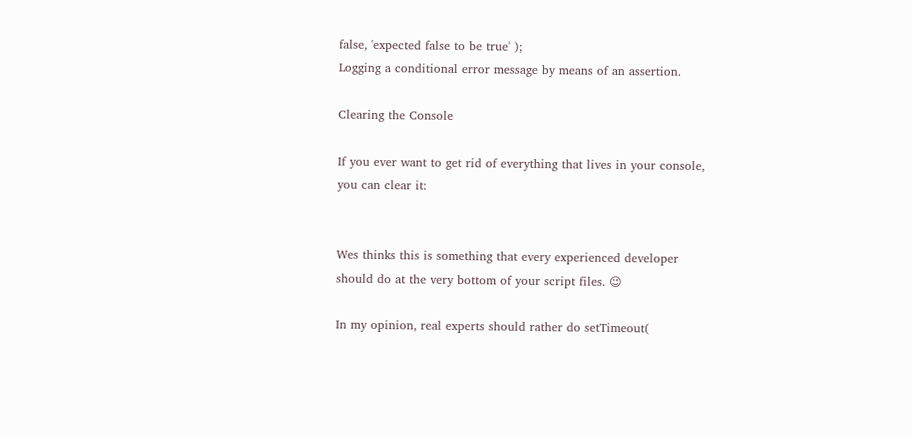false, 'expected false to be true' );
Logging a conditional error message by means of an assertion.

Clearing the Console

If you ever want to get rid of everything that lives in your console, you can clear it:


Wes thinks this is something that every experienced developer should do at the very bottom of your script files. 😉

In my opinion, real experts should rather do setTimeout(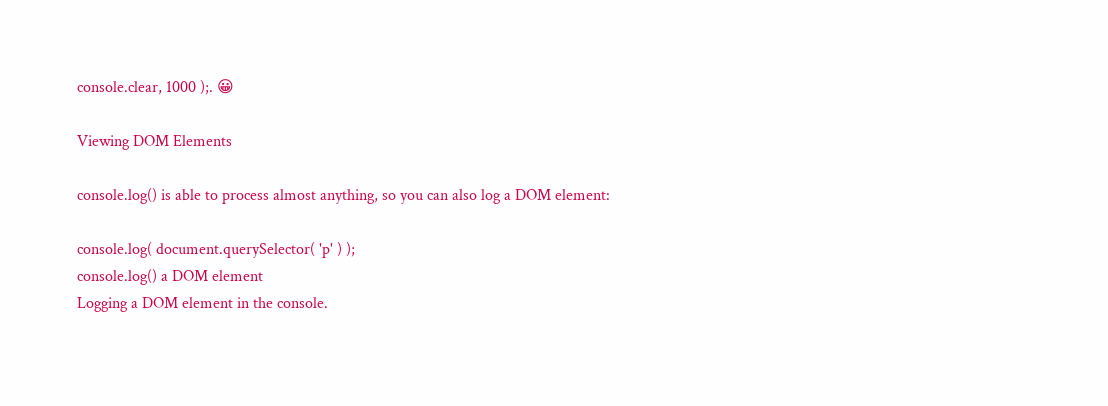console.clear, 1000 );. 😀

Viewing DOM Elements

console.log() is able to process almost anything, so you can also log a DOM element:

console.log( document.querySelector( 'p' ) );
console.log() a DOM element
Logging a DOM element in the console.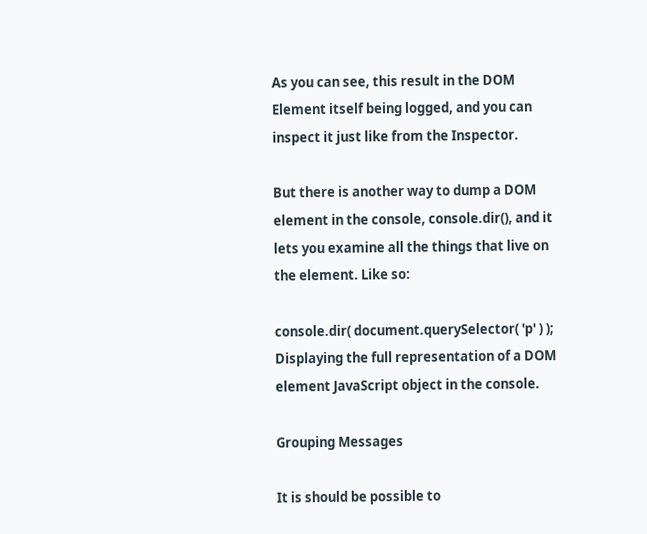As you can see, this result in the DOM Element itself being logged, and you can inspect it just like from the Inspector.

But there is another way to dump a DOM element in the console, console.dir(), and it lets you examine all the things that live on the element. Like so:

console.dir( document.querySelector( 'p' ) );
Displaying the full representation of a DOM element JavaScript object in the console.

Grouping Messages

It is should be possible to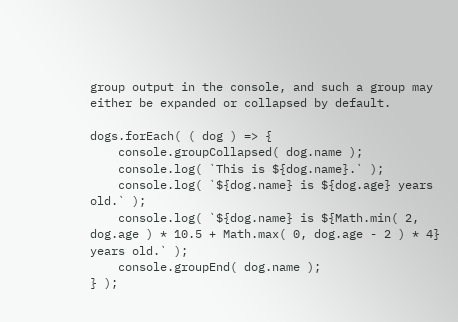group output in the console, and such a group may either be expanded or collapsed by default.

dogs.forEach( ( dog ) => {
    console.groupCollapsed( dog.name );
    console.log( `This is ${dog.name}.` );
    console.log( `${dog.name} is ${dog.age} years old.` );
    console.log( `${dog.name} is ${Math.min( 2, dog.age ) * 10.5 + Math.max( 0, dog.age - 2 ) * 4} years old.` );
    console.groupEnd( dog.name );
} );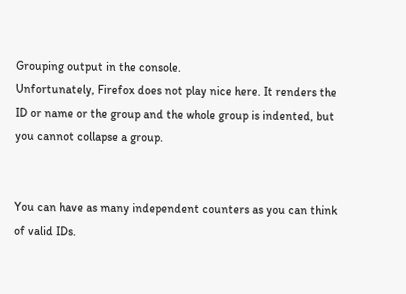Grouping output in the console.
Unfortunately, Firefox does not play nice here. It renders the ID or name or the group and the whole group is indented, but you cannot collapse a group.


You can have as many independent counters as you can think of valid IDs.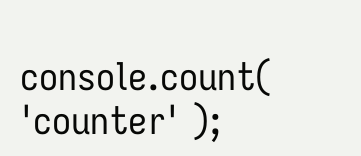console.count( 'counter' );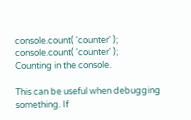console.count( 'counter' );
console.count( 'counter' );
Counting in the console.

This can be useful when debugging something. If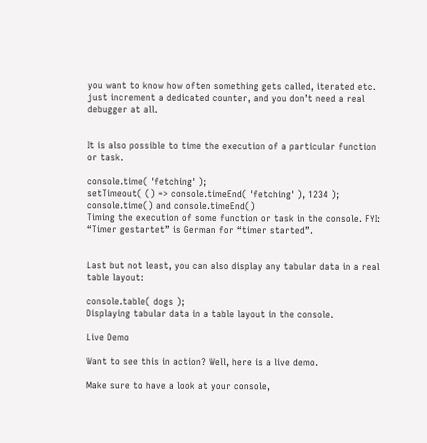you want to know how often something gets called, iterated etc. just increment a dedicated counter, and you don’t need a real debugger at all.


It is also possible to time the execution of a particular function or task.

console.time( 'fetching' );
setTimeout( () => console.timeEnd( 'fetching' ), 1234 );
console.time() and console.timeEnd()
Timing the execution of some function or task in the console. FYI: “Timer gestartet” is German for “timer started”.


Last but not least, you can also display any tabular data in a real table layout:

console.table( dogs );
Displaying tabular data in a table layout in the console.

Live Demo

Want to see this in action? Well, here is a live demo.

Make sure to have a look at your console,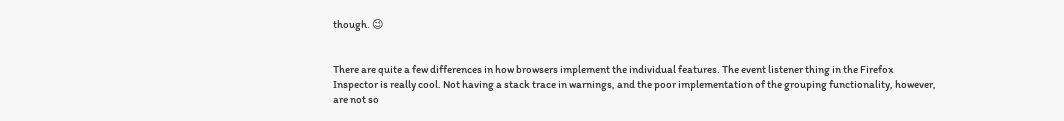though. 😉


There are quite a few differences in how browsers implement the individual features. The event listener thing in the Firefox Inspector is really cool. Not having a stack trace in warnings, and the poor implementation of the grouping functionality, however, are not so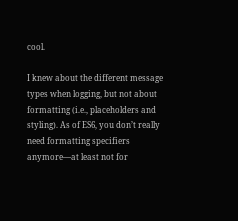cool.

I knew about the different message types when logging, but not about formatting (i.e., placeholders and styling). As of ES6, you don’t really need formatting specifiers anymore—at least not for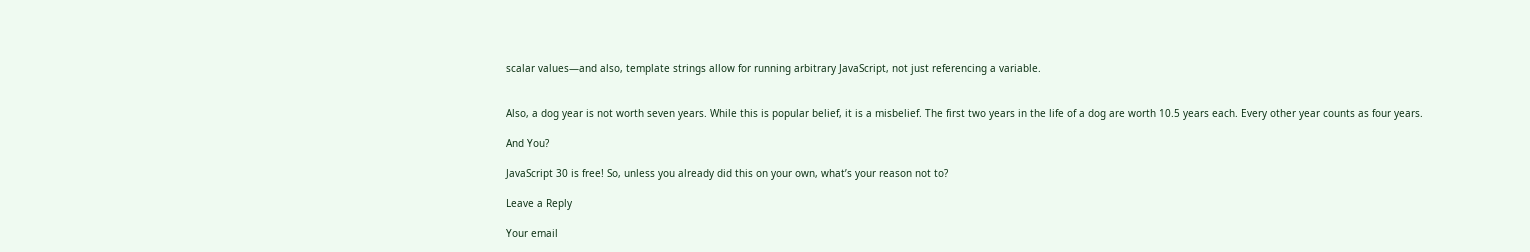scalar values—and also, template strings allow for running arbitrary JavaScript, not just referencing a variable.


Also, a dog year is not worth seven years. While this is popular belief, it is a misbelief. The first two years in the life of a dog are worth 10.5 years each. Every other year counts as four years.

And You?

JavaScript 30 is free! So, unless you already did this on your own, what’s your reason not to?

Leave a Reply

Your email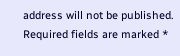address will not be published. Required fields are marked *